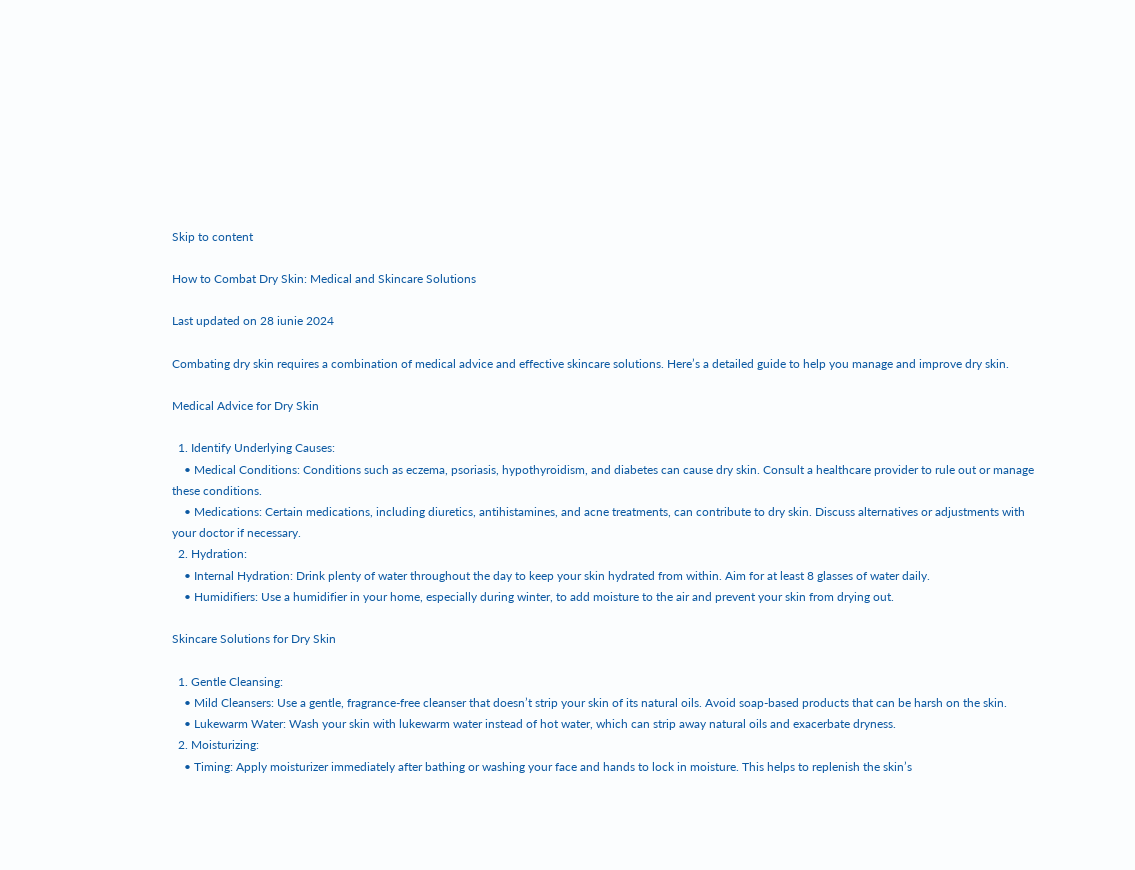Skip to content

How to Combat Dry Skin: Medical and Skincare Solutions

Last updated on 28 iunie 2024

Combating dry skin requires a combination of medical advice and effective skincare solutions. Here’s a detailed guide to help you manage and improve dry skin.

Medical Advice for Dry Skin

  1. Identify Underlying Causes:
    • Medical Conditions: Conditions such as eczema, psoriasis, hypothyroidism, and diabetes can cause dry skin. Consult a healthcare provider to rule out or manage these conditions.
    • Medications: Certain medications, including diuretics, antihistamines, and acne treatments, can contribute to dry skin. Discuss alternatives or adjustments with your doctor if necessary.
  2. Hydration:
    • Internal Hydration: Drink plenty of water throughout the day to keep your skin hydrated from within. Aim for at least 8 glasses of water daily.
    • Humidifiers: Use a humidifier in your home, especially during winter, to add moisture to the air and prevent your skin from drying out.

Skincare Solutions for Dry Skin

  1. Gentle Cleansing:
    • Mild Cleansers: Use a gentle, fragrance-free cleanser that doesn’t strip your skin of its natural oils. Avoid soap-based products that can be harsh on the skin.
    • Lukewarm Water: Wash your skin with lukewarm water instead of hot water, which can strip away natural oils and exacerbate dryness.
  2. Moisturizing:
    • Timing: Apply moisturizer immediately after bathing or washing your face and hands to lock in moisture. This helps to replenish the skin’s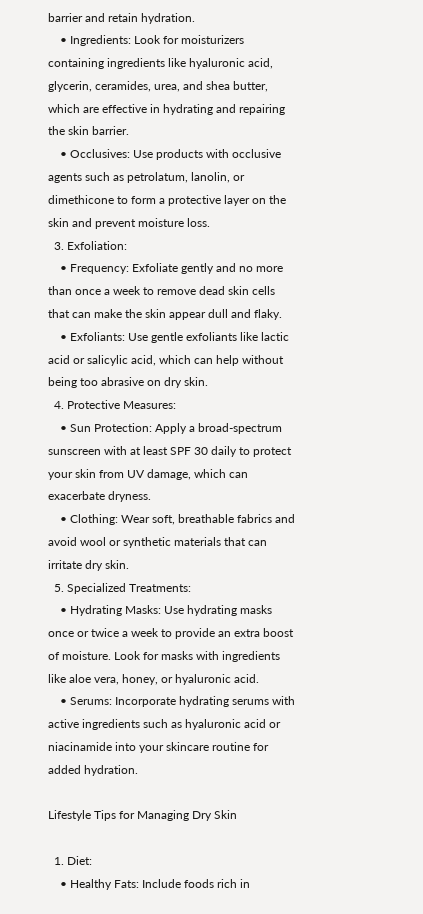barrier and retain hydration.
    • Ingredients: Look for moisturizers containing ingredients like hyaluronic acid, glycerin, ceramides, urea, and shea butter, which are effective in hydrating and repairing the skin barrier.
    • Occlusives: Use products with occlusive agents such as petrolatum, lanolin, or dimethicone to form a protective layer on the skin and prevent moisture loss.
  3. Exfoliation:
    • Frequency: Exfoliate gently and no more than once a week to remove dead skin cells that can make the skin appear dull and flaky.
    • Exfoliants: Use gentle exfoliants like lactic acid or salicylic acid, which can help without being too abrasive on dry skin.
  4. Protective Measures:
    • Sun Protection: Apply a broad-spectrum sunscreen with at least SPF 30 daily to protect your skin from UV damage, which can exacerbate dryness.
    • Clothing: Wear soft, breathable fabrics and avoid wool or synthetic materials that can irritate dry skin.
  5. Specialized Treatments:
    • Hydrating Masks: Use hydrating masks once or twice a week to provide an extra boost of moisture. Look for masks with ingredients like aloe vera, honey, or hyaluronic acid.
    • Serums: Incorporate hydrating serums with active ingredients such as hyaluronic acid or niacinamide into your skincare routine for added hydration.

Lifestyle Tips for Managing Dry Skin

  1. Diet:
    • Healthy Fats: Include foods rich in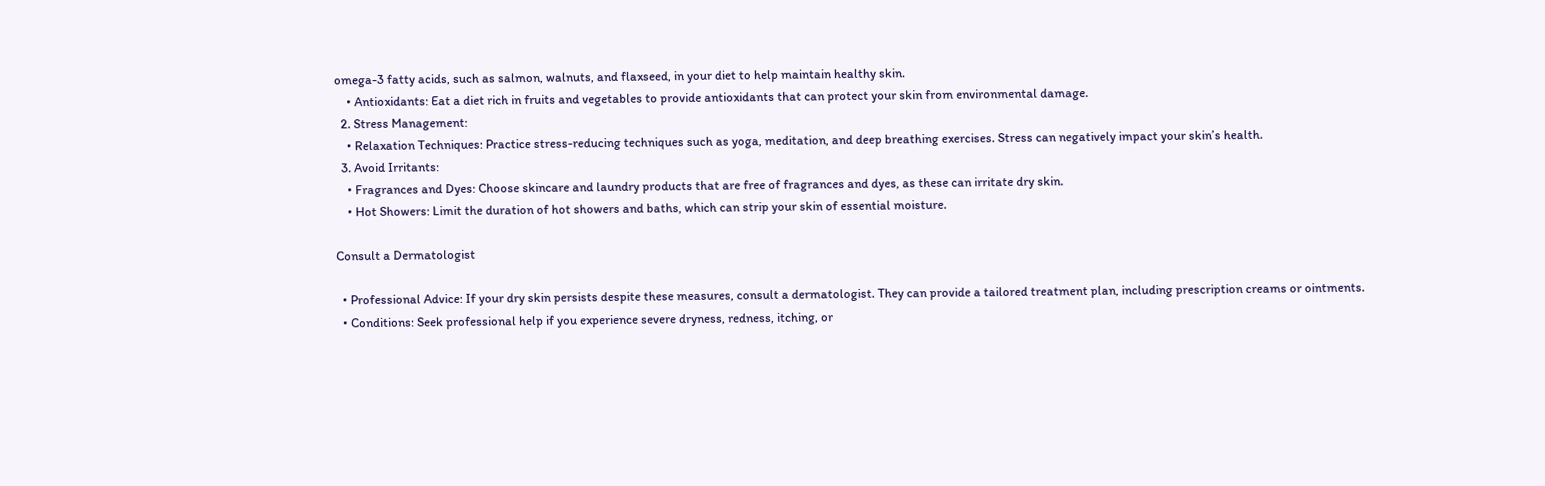omega-3 fatty acids, such as salmon, walnuts, and flaxseed, in your diet to help maintain healthy skin.
    • Antioxidants: Eat a diet rich in fruits and vegetables to provide antioxidants that can protect your skin from environmental damage.
  2. Stress Management:
    • Relaxation Techniques: Practice stress-reducing techniques such as yoga, meditation, and deep breathing exercises. Stress can negatively impact your skin’s health.
  3. Avoid Irritants:
    • Fragrances and Dyes: Choose skincare and laundry products that are free of fragrances and dyes, as these can irritate dry skin.
    • Hot Showers: Limit the duration of hot showers and baths, which can strip your skin of essential moisture.

Consult a Dermatologist

  • Professional Advice: If your dry skin persists despite these measures, consult a dermatologist. They can provide a tailored treatment plan, including prescription creams or ointments.
  • Conditions: Seek professional help if you experience severe dryness, redness, itching, or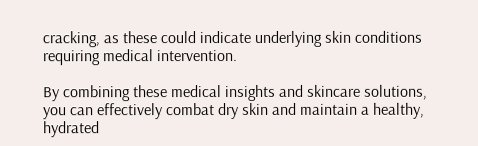cracking, as these could indicate underlying skin conditions requiring medical intervention.

By combining these medical insights and skincare solutions, you can effectively combat dry skin and maintain a healthy, hydrated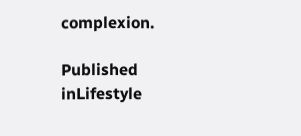complexion.

Published inLifestyle